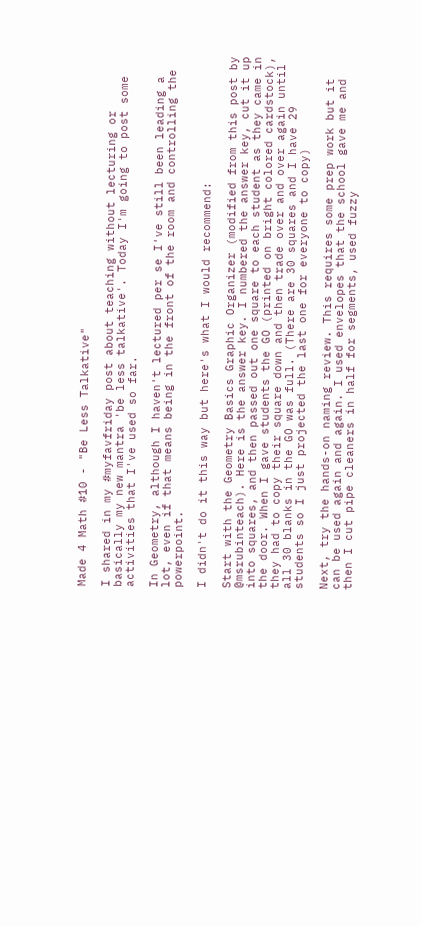Made 4 Math #10 - "Be Less Talkative"

I shared in my #myfavfriday post about teaching without lecturing or basically my new mantra 'be less talkative'. Today I'm going to post some activities that I've used so far.

In Geometry, although I haven't lectured per se I've still been leading a lot, even if that means being in the front of the room and controlling the powerpoint.

I didn't do it this way but here's what I would recommend:

Start with the Geometry Basics Graphic Organizer (modified from this post by @msrubinteach). Here is the answer key. I numbered the answer key, cut it up into squares, and then passed out one square to each student as they came in the door. When I gave students the GO (printed on bright colored cardstock), they had to copy their square down and then trade over and over again until all 30 blanks in the GO was full. (There are 30 squares and I have 29 students so I just projected the last one for everyone to copy)

Next, try the hands-on naming review. This requires some prep work but it can be used again and again. I used envelopes that the school gave me and then I cut pipe cleaners in half for segments, used fuzzy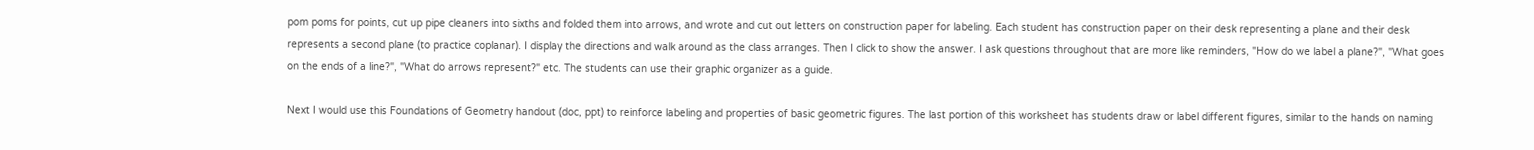pom poms for points, cut up pipe cleaners into sixths and folded them into arrows, and wrote and cut out letters on construction paper for labeling. Each student has construction paper on their desk representing a plane and their desk represents a second plane (to practice coplanar). I display the directions and walk around as the class arranges. Then I click to show the answer. I ask questions throughout that are more like reminders, "How do we label a plane?", "What goes on the ends of a line?", "What do arrows represent?" etc. The students can use their graphic organizer as a guide.

Next I would use this Foundations of Geometry handout (doc, ppt) to reinforce labeling and properties of basic geometric figures. The last portion of this worksheet has students draw or label different figures, similar to the hands on naming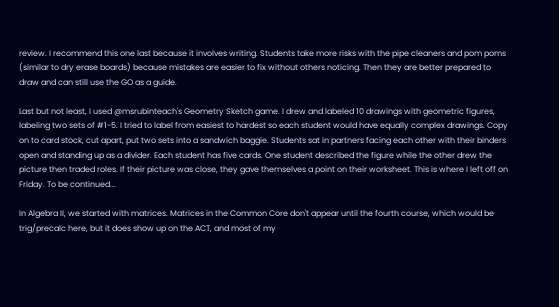review. I recommend this one last because it involves writing. Students take more risks with the pipe cleaners and pom poms (similar to dry erase boards) because mistakes are easier to fix without others noticing. Then they are better prepared to draw and can still use the GO as a guide.

Last but not least, I used @msrubinteach's Geometry Sketch game. I drew and labeled 10 drawings with geometric figures, labeling two sets of #1-5. I tried to label from easiest to hardest so each student would have equally complex drawings. Copy on to card stock, cut apart, put two sets into a sandwich baggie. Students sat in partners facing each other with their binders open and standing up as a divider. Each student has five cards. One student described the figure while the other drew the picture then traded roles. If their picture was close, they gave themselves a point on their worksheet. This is where I left off on Friday. To be continued...

In Algebra II, we started with matrices. Matrices in the Common Core don't appear until the fourth course, which would be trig/precalc here, but it does show up on the ACT, and most of my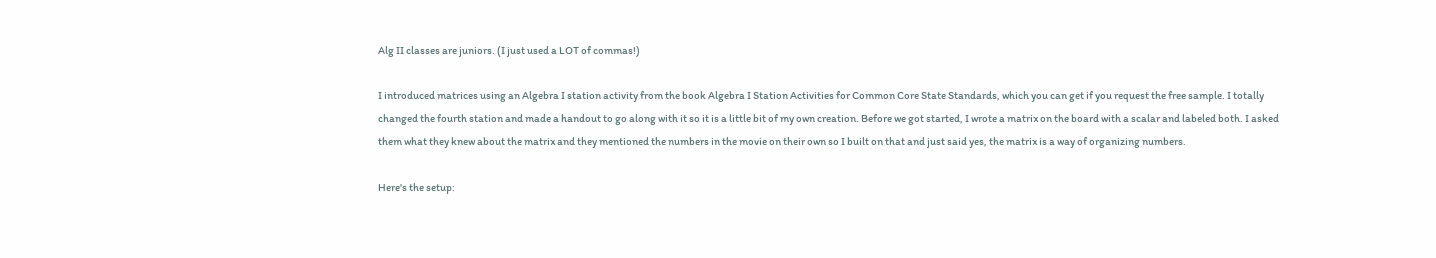Alg II classes are juniors. (I just used a LOT of commas!)

I introduced matrices using an Algebra I station activity from the book Algebra I Station Activities for Common Core State Standards, which you can get if you request the free sample. I totally changed the fourth station and made a handout to go along with it so it is a little bit of my own creation. Before we got started, I wrote a matrix on the board with a scalar and labeled both. I asked them what they knew about the matrix and they mentioned the numbers in the movie on their own so I built on that and just said yes, the matrix is a way of organizing numbers.

Here's the setup: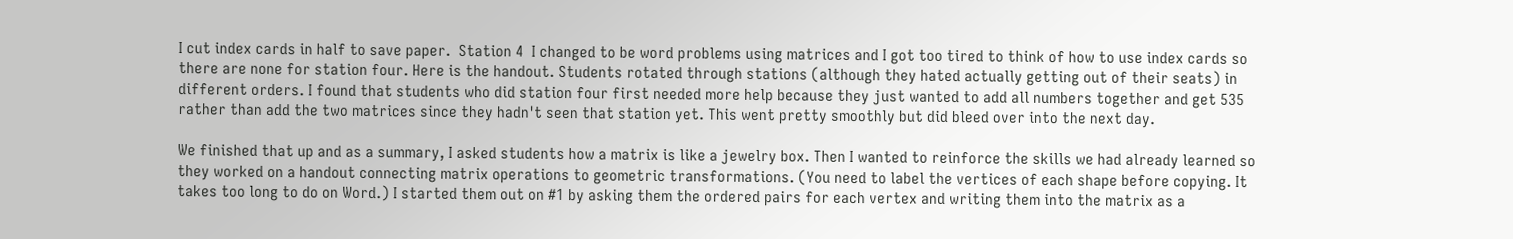I cut index cards in half to save paper.  Station 4  I changed to be word problems using matrices and I got too tired to think of how to use index cards so there are none for station four. Here is the handout. Students rotated through stations (although they hated actually getting out of their seats) in different orders. I found that students who did station four first needed more help because they just wanted to add all numbers together and get 535 rather than add the two matrices since they hadn't seen that station yet. This went pretty smoothly but did bleed over into the next day.

We finished that up and as a summary, I asked students how a matrix is like a jewelry box. Then I wanted to reinforce the skills we had already learned so they worked on a handout connecting matrix operations to geometric transformations. (You need to label the vertices of each shape before copying. It takes too long to do on Word.) I started them out on #1 by asking them the ordered pairs for each vertex and writing them into the matrix as a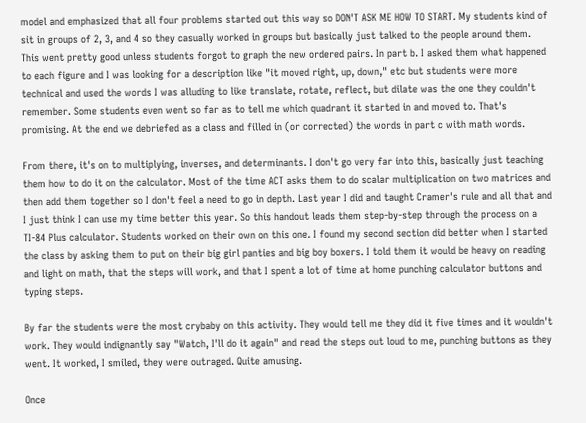model and emphasized that all four problems started out this way so DON'T ASK ME HOW TO START. My students kind of sit in groups of 2, 3, and 4 so they casually worked in groups but basically just talked to the people around them. This went pretty good unless students forgot to graph the new ordered pairs. In part b. I asked them what happened to each figure and I was looking for a description like "it moved right, up, down," etc but students were more technical and used the words I was alluding to like translate, rotate, reflect, but dilate was the one they couldn't remember. Some students even went so far as to tell me which quadrant it started in and moved to. That's promising. At the end we debriefed as a class and filled in (or corrected) the words in part c with math words.

From there, it's on to multiplying, inverses, and determinants. I don't go very far into this, basically just teaching them how to do it on the calculator. Most of the time ACT asks them to do scalar multiplication on two matrices and then add them together so I don't feel a need to go in depth. Last year I did and taught Cramer's rule and all that and I just think I can use my time better this year. So this handout leads them step-by-step through the process on a TI-84 Plus calculator. Students worked on their own on this one. I found my second section did better when I started the class by asking them to put on their big girl panties and big boy boxers. I told them it would be heavy on reading and light on math, that the steps will work, and that I spent a lot of time at home punching calculator buttons and typing steps.

By far the students were the most crybaby on this activity. They would tell me they did it five times and it wouldn't work. They would indignantly say "Watch, I'll do it again" and read the steps out loud to me, punching buttons as they went. It worked, I smiled, they were outraged. Quite amusing.

Once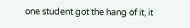one student got the hang of it, it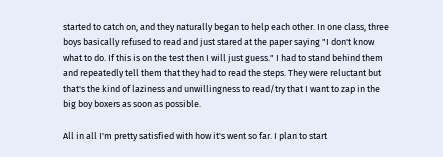started to catch on, and they naturally began to help each other. In one class, three boys basically refused to read and just stared at the paper saying "I don't know what to do. If this is on the test then I will just guess." I had to stand behind them and repeatedly tell them that they had to read the steps. They were reluctant but that's the kind of laziness and unwillingness to read/try that I want to zap in the big boy boxers as soon as possible.

All in all I'm pretty satisfied with how it's went so far. I plan to start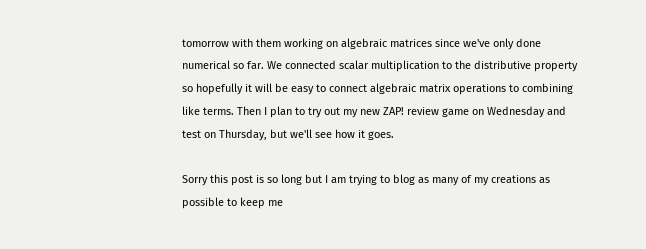tomorrow with them working on algebraic matrices since we've only done numerical so far. We connected scalar multiplication to the distributive property so hopefully it will be easy to connect algebraic matrix operations to combining like terms. Then I plan to try out my new ZAP! review game on Wednesday and test on Thursday, but we'll see how it goes.

Sorry this post is so long but I am trying to blog as many of my creations as possible to keep me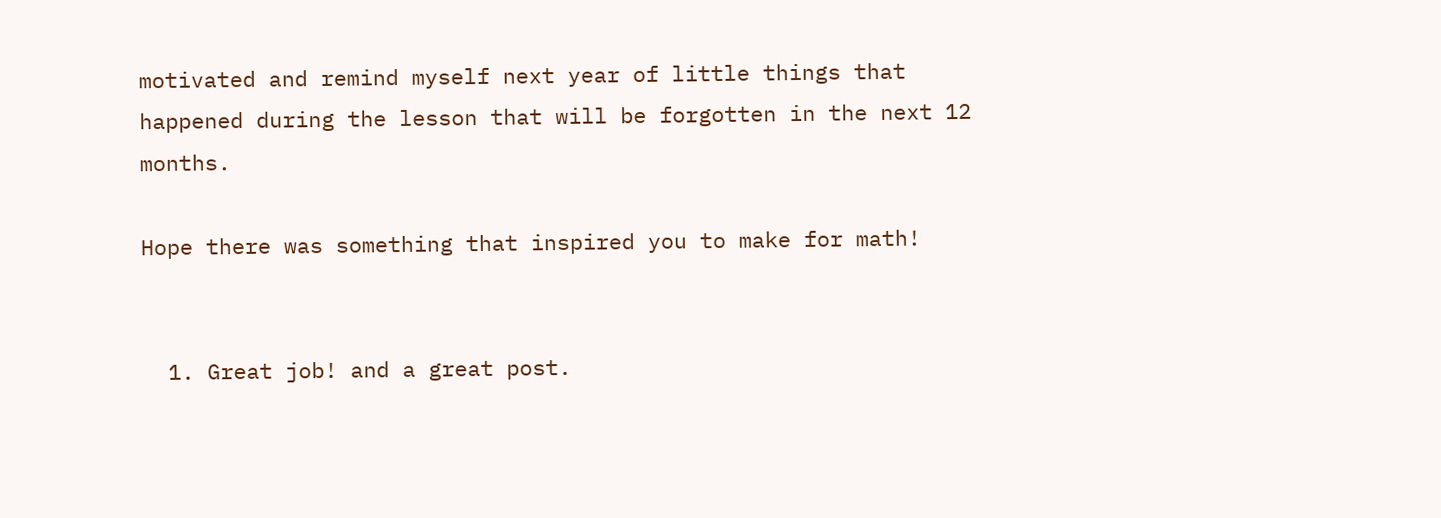motivated and remind myself next year of little things that happened during the lesson that will be forgotten in the next 12 months.

Hope there was something that inspired you to make for math!


  1. Great job! and a great post.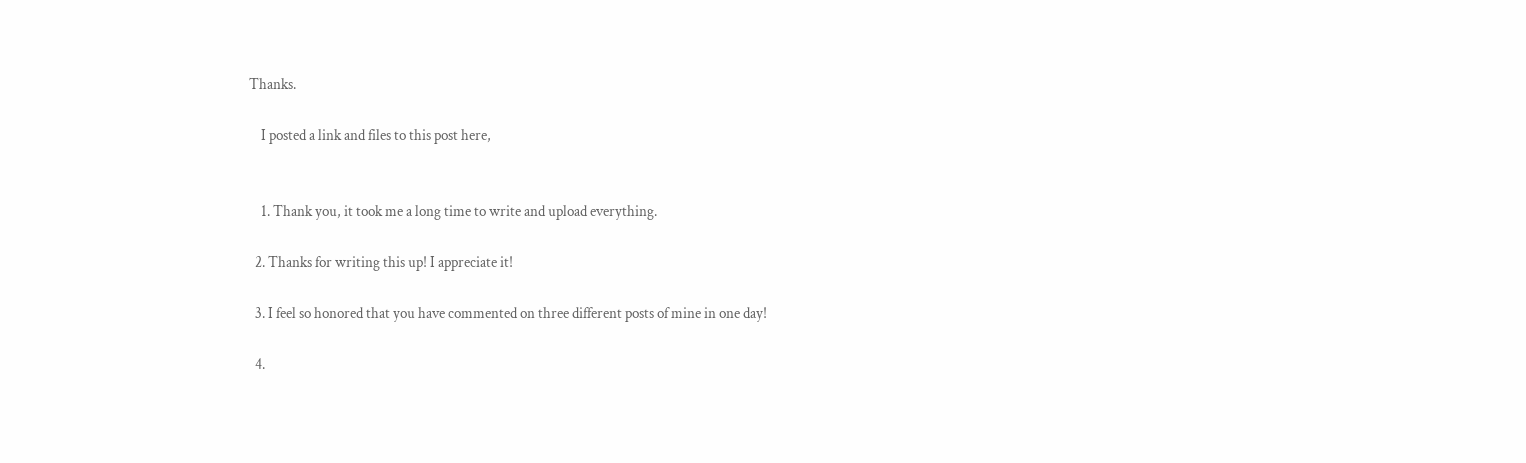Thanks.

    I posted a link and files to this post here,


    1. Thank you, it took me a long time to write and upload everything.

  2. Thanks for writing this up! I appreciate it!

  3. I feel so honored that you have commented on three different posts of mine in one day!

  4.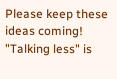Please keep these ideas coming! "Talking less" is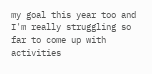my goal this year too and I'm really struggling so far to come up with activities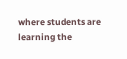where students are learning the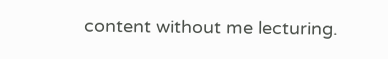content without me lecturing.